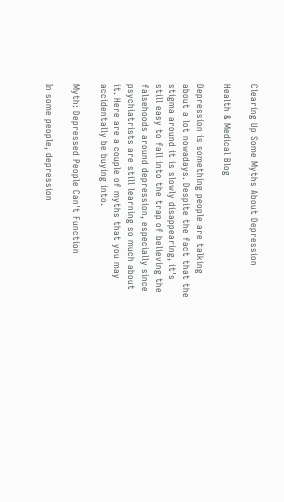Clearing Up Some Myths About Depression

Health & Medical Blog

Depression is something people are talking about a lot nowadays. Despite the fact that the stigma around it is slowly disappearing, it's still easy to fall into the trap of believing the falsehoods around depression, especially since psychiatrists are still learning so much about it. Here are a couple of myths that you may accidentally be buying into.

Myth: Depressed People Can't Function

In some people, depression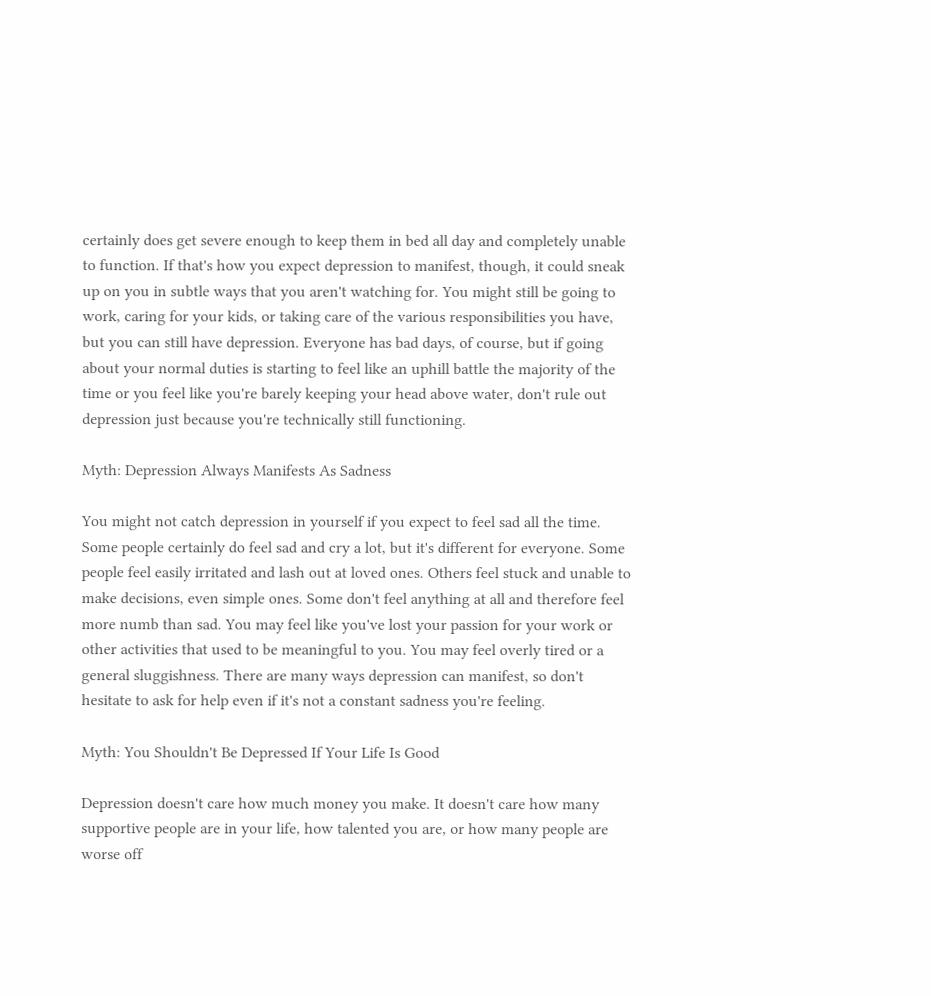certainly does get severe enough to keep them in bed all day and completely unable to function. If that's how you expect depression to manifest, though, it could sneak up on you in subtle ways that you aren't watching for. You might still be going to work, caring for your kids, or taking care of the various responsibilities you have, but you can still have depression. Everyone has bad days, of course, but if going about your normal duties is starting to feel like an uphill battle the majority of the time or you feel like you're barely keeping your head above water, don't rule out depression just because you're technically still functioning.

Myth: Depression Always Manifests As Sadness

You might not catch depression in yourself if you expect to feel sad all the time. Some people certainly do feel sad and cry a lot, but it's different for everyone. Some people feel easily irritated and lash out at loved ones. Others feel stuck and unable to make decisions, even simple ones. Some don't feel anything at all and therefore feel more numb than sad. You may feel like you've lost your passion for your work or other activities that used to be meaningful to you. You may feel overly tired or a general sluggishness. There are many ways depression can manifest, so don't hesitate to ask for help even if it's not a constant sadness you're feeling.

Myth: You Shouldn't Be Depressed If Your Life Is Good

Depression doesn't care how much money you make. It doesn't care how many supportive people are in your life, how talented you are, or how many people are worse off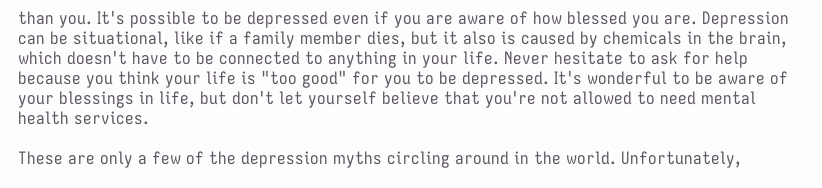than you. It's possible to be depressed even if you are aware of how blessed you are. Depression can be situational, like if a family member dies, but it also is caused by chemicals in the brain, which doesn't have to be connected to anything in your life. Never hesitate to ask for help because you think your life is "too good" for you to be depressed. It's wonderful to be aware of your blessings in life, but don't let yourself believe that you're not allowed to need mental health services.

These are only a few of the depression myths circling around in the world. Unfortunately,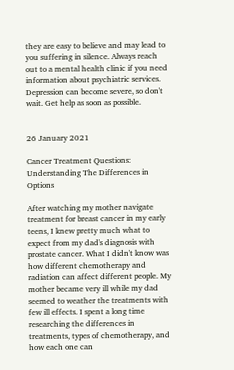they are easy to believe and may lead to you suffering in silence. Always reach out to a mental health clinic if you need information about psychiatric services. Depression can become severe, so don't wait. Get help as soon as possible.


26 January 2021

Cancer Treatment Questions: Understanding The Differences in Options

After watching my mother navigate treatment for breast cancer in my early teens, I knew pretty much what to expect from my dad's diagnosis with prostate cancer. What I didn't know was how different chemotherapy and radiation can affect different people. My mother became very ill while my dad seemed to weather the treatments with few ill effects. I spent a long time researching the differences in treatments, types of chemotherapy, and how each one can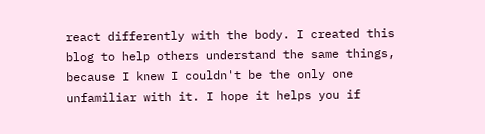react differently with the body. I created this blog to help others understand the same things, because I knew I couldn't be the only one unfamiliar with it. I hope it helps you if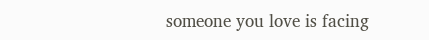someone you love is facing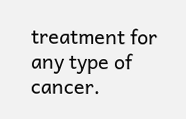treatment for any type of cancer.